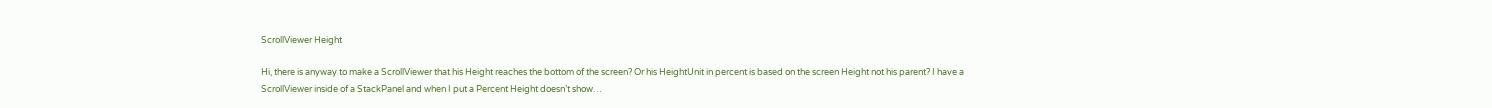ScrollViewer Height

Hi, there is anyway to make a ScrollViewer that his Height reaches the bottom of the screen? Or his HeightUnit in percent is based on the screen Height not his parent? I have a ScrollViewer inside of a StackPanel and when I put a Percent Height doesn’t show…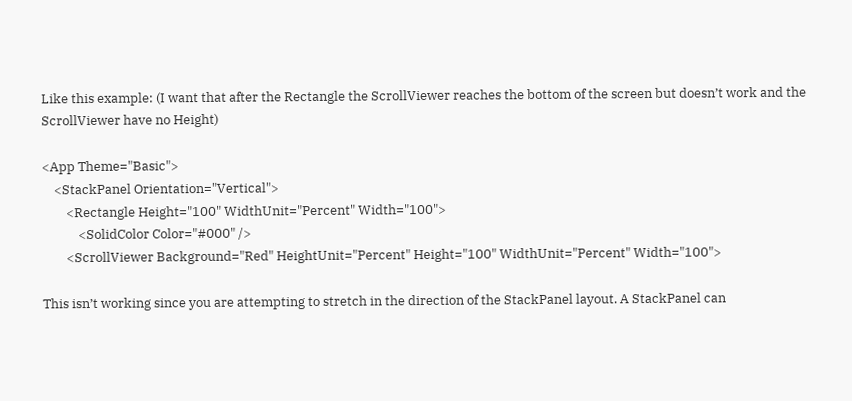Like this example: (I want that after the Rectangle the ScrollViewer reaches the bottom of the screen but doesn’t work and the ScrollViewer have no Height)

<App Theme="Basic">
    <StackPanel Orientation="Vertical">
        <Rectangle Height="100" WidthUnit="Percent" Width="100">
            <SolidColor Color="#000" />
        <ScrollViewer Background="Red" HeightUnit="Percent" Height="100" WidthUnit="Percent" Width="100">

This isn’t working since you are attempting to stretch in the direction of the StackPanel layout. A StackPanel can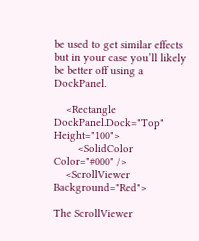be used to get similar effects but in your case you’ll likely be better off using a DockPanel.

    <Rectangle DockPanel.Dock="Top" Height="100">
        <SolidColor Color="#000" />
    <ScrollViewer Background="Red">

The ScrollViewer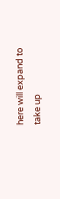here will expand to take up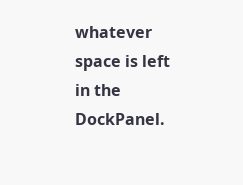whatever space is left in the DockPanel.